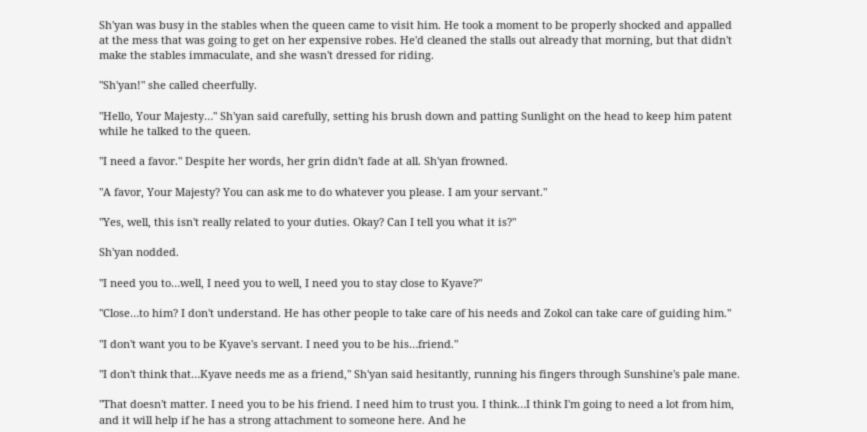Sh'yan was busy in the stables when the queen came to visit him. He took a moment to be properly shocked and appalled at the mess that was going to get on her expensive robes. He'd cleaned the stalls out already that morning, but that didn't make the stables immaculate, and she wasn't dressed for riding.

"Sh'yan!" she called cheerfully.

"Hello, Your Majesty…" Sh'yan said carefully, setting his brush down and patting Sunlight on the head to keep him patent while he talked to the queen.

"I need a favor." Despite her words, her grin didn't fade at all. Sh'yan frowned.

"A favor, Your Majesty? You can ask me to do whatever you please. I am your servant."

"Yes, well, this isn't really related to your duties. Okay? Can I tell you what it is?"

Sh'yan nodded.

"I need you to…well, I need you to well, I need you to stay close to Kyave?"

"Close…to him? I don't understand. He has other people to take care of his needs and Zokol can take care of guiding him."

"I don't want you to be Kyave's servant. I need you to be his…friend."

"I don't think that…Kyave needs me as a friend," Sh'yan said hesitantly, running his fingers through Sunshine's pale mane.

"That doesn't matter. I need you to be his friend. I need him to trust you. I think…I think I'm going to need a lot from him, and it will help if he has a strong attachment to someone here. And he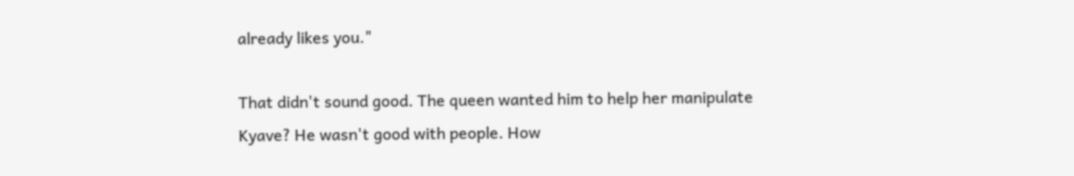already likes you."

That didn't sound good. The queen wanted him to help her manipulate Kyave? He wasn't good with people. How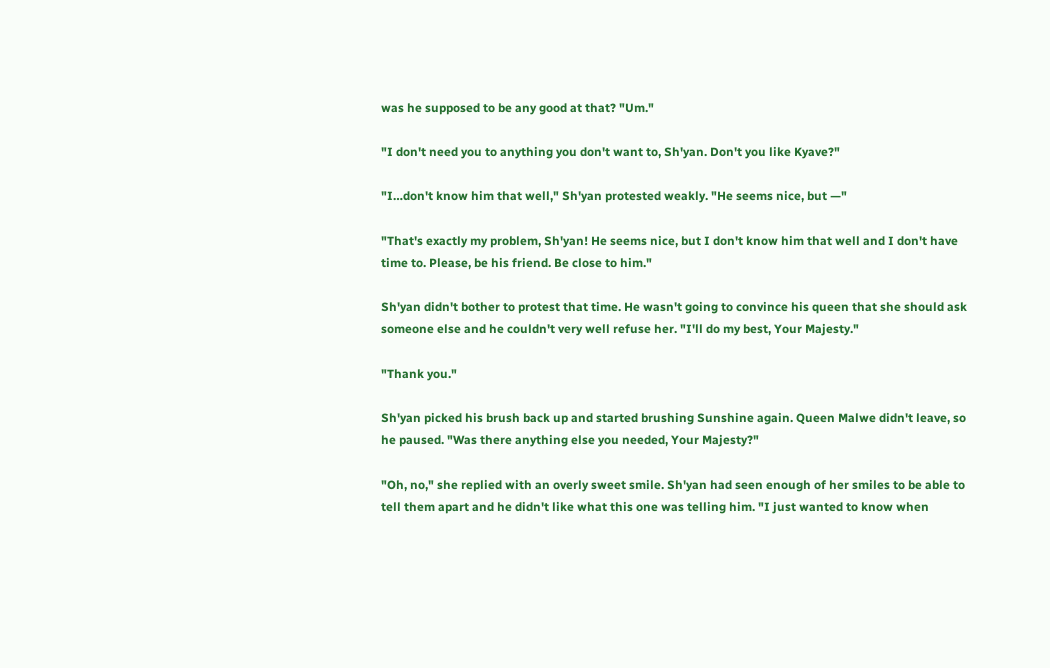was he supposed to be any good at that? "Um."

"I don't need you to anything you don't want to, Sh'yan. Don't you like Kyave?"

"I…don't know him that well," Sh'yan protested weakly. "He seems nice, but —"

"That's exactly my problem, Sh'yan! He seems nice, but I don't know him that well and I don't have time to. Please, be his friend. Be close to him."

Sh'yan didn't bother to protest that time. He wasn't going to convince his queen that she should ask someone else and he couldn't very well refuse her. "I'll do my best, Your Majesty."

"Thank you."

Sh'yan picked his brush back up and started brushing Sunshine again. Queen Malwe didn't leave, so he paused. "Was there anything else you needed, Your Majesty?"

"Oh, no," she replied with an overly sweet smile. Sh'yan had seen enough of her smiles to be able to tell them apart and he didn't like what this one was telling him. "I just wanted to know when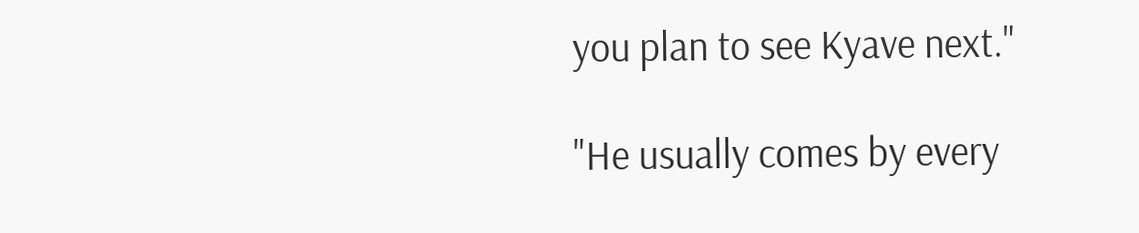you plan to see Kyave next."

"He usually comes by every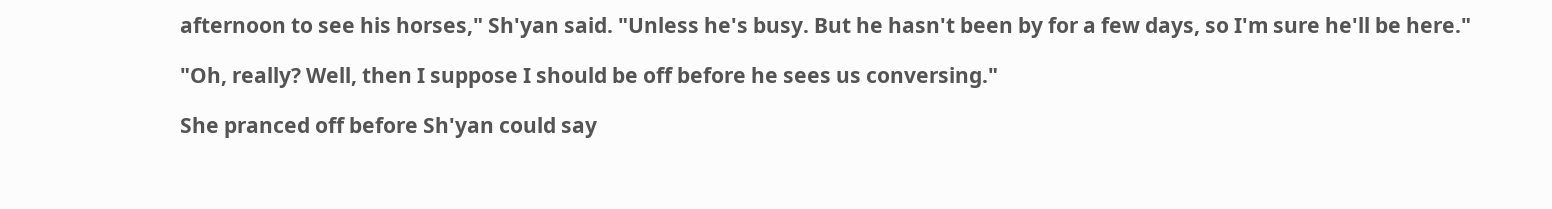afternoon to see his horses," Sh'yan said. "Unless he's busy. But he hasn't been by for a few days, so I'm sure he'll be here."

"Oh, really? Well, then I suppose I should be off before he sees us conversing."

She pranced off before Sh'yan could say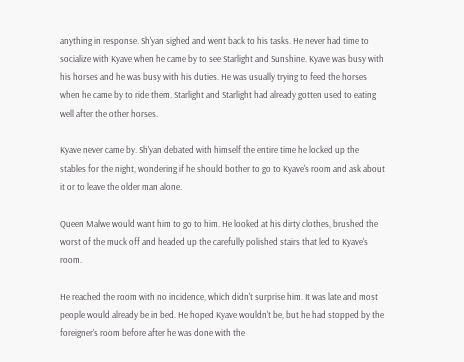anything in response. Sh'yan sighed and went back to his tasks. He never had time to socialize with Kyave when he came by to see Starlight and Sunshine. Kyave was busy with his horses and he was busy with his duties. He was usually trying to feed the horses when he came by to ride them. Starlight and Starlight had already gotten used to eating well after the other horses.

Kyave never came by. Sh'yan debated with himself the entire time he locked up the stables for the night, wondering if he should bother to go to Kyave's room and ask about it or to leave the older man alone.

Queen Malwe would want him to go to him. He looked at his dirty clothes, brushed the worst of the muck off and headed up the carefully polished stairs that led to Kyave's room.

He reached the room with no incidence, which didn't surprise him. It was late and most people would already be in bed. He hoped Kyave wouldn't be, but he had stopped by the foreigner's room before after he was done with the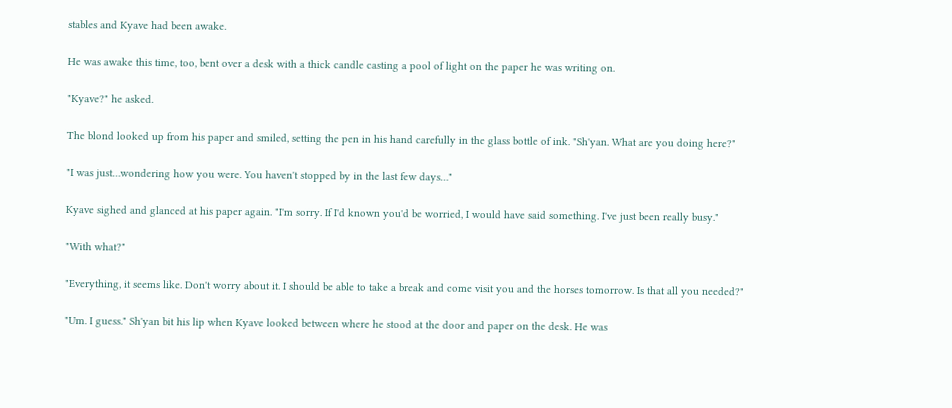stables and Kyave had been awake.

He was awake this time, too, bent over a desk with a thick candle casting a pool of light on the paper he was writing on.

"Kyave?" he asked.

The blond looked up from his paper and smiled, setting the pen in his hand carefully in the glass bottle of ink. "Sh'yan. What are you doing here?"

"I was just…wondering how you were. You haven't stopped by in the last few days…"

Kyave sighed and glanced at his paper again. "I'm sorry. If I'd known you'd be worried, I would have said something. I've just been really busy."

"With what?"

"Everything, it seems like. Don't worry about it. I should be able to take a break and come visit you and the horses tomorrow. Is that all you needed?"

"Um. I guess." Sh'yan bit his lip when Kyave looked between where he stood at the door and paper on the desk. He was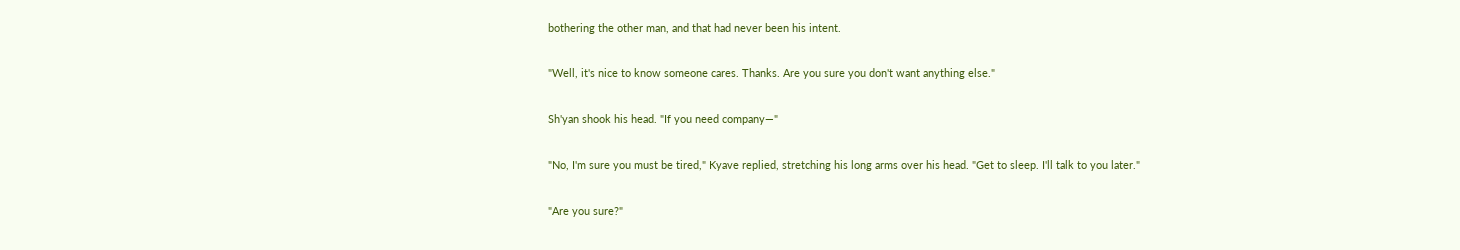bothering the other man, and that had never been his intent.

"Well, it's nice to know someone cares. Thanks. Are you sure you don't want anything else."

Sh'yan shook his head. "If you need company—"

"No, I'm sure you must be tired," Kyave replied, stretching his long arms over his head. "Get to sleep. I'll talk to you later."

"Are you sure?"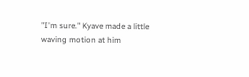"I'm sure." Kyave made a little waving motion at him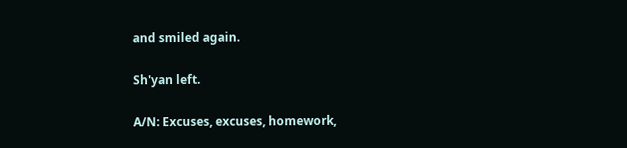and smiled again.

Sh'yan left.

A/N: Excuses, excuses, homework,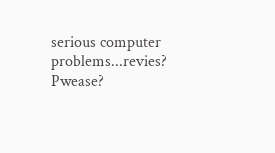serious computer problems...revies? Pwease?